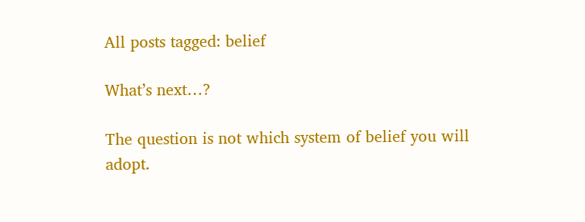All posts tagged: belief

What’s next…?

The question is not which system of belief you will adopt.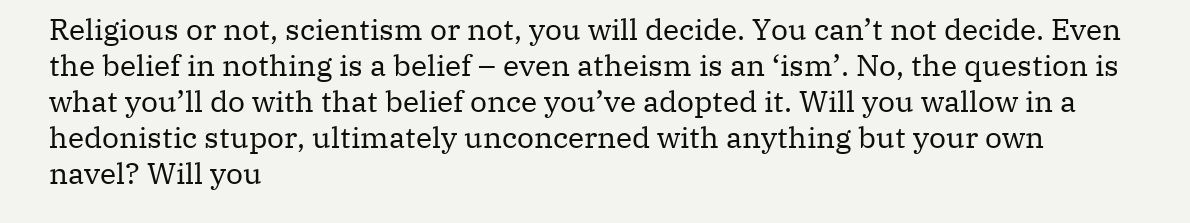Religious or not, scientism or not, you will decide. You can’t not decide. Even the belief in nothing is a belief – even atheism is an ‘ism’. No, the question is what you’ll do with that belief once you’ve adopted it. Will you wallow in a hedonistic stupor, ultimately unconcerned with anything but your own navel? Will you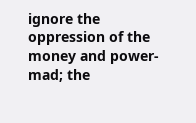ignore the oppression of the money and power-mad; the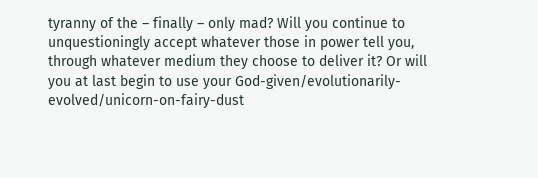tyranny of the – finally – only mad? Will you continue to unquestioningly accept whatever those in power tell you, through whatever medium they choose to deliver it? Or will you at last begin to use your God-given/evolutionarily-evolved/unicorn-on-fairy-dust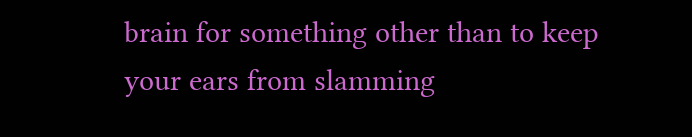brain for something other than to keep your ears from slamming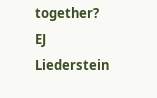together? EJ Liederstein